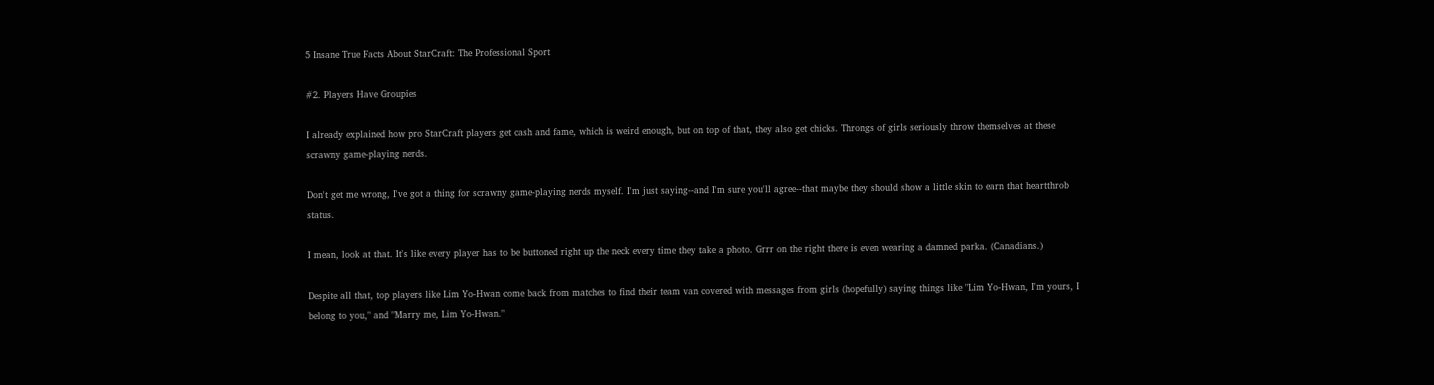5 Insane True Facts About StarCraft: The Professional Sport

#2. Players Have Groupies

I already explained how pro StarCraft players get cash and fame, which is weird enough, but on top of that, they also get chicks. Throngs of girls seriously throw themselves at these scrawny game-playing nerds.

Don't get me wrong, I've got a thing for scrawny game-playing nerds myself. I'm just saying--and I'm sure you'll agree--that maybe they should show a little skin to earn that heartthrob status.

I mean, look at that. It's like every player has to be buttoned right up the neck every time they take a photo. Grrr on the right there is even wearing a damned parka. (Canadians.)

Despite all that, top players like Lim Yo-Hwan come back from matches to find their team van covered with messages from girls (hopefully) saying things like "Lim Yo-Hwan, I'm yours, I belong to you," and "Marry me, Lim Yo-Hwan."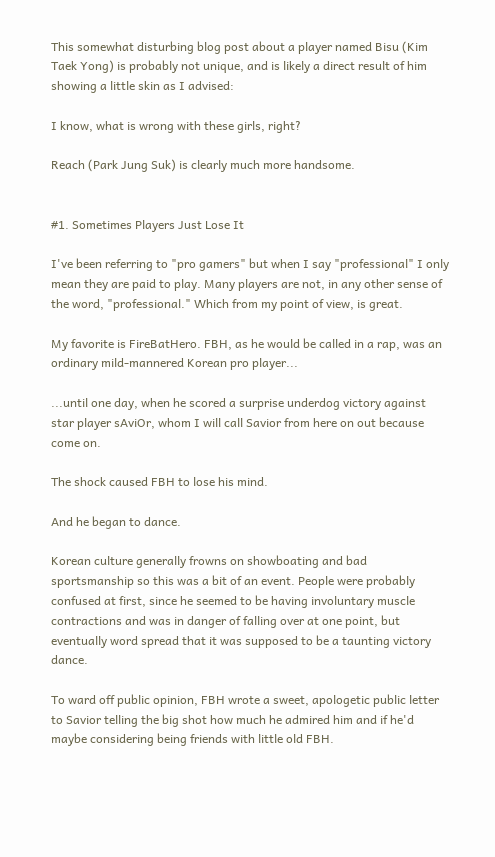This somewhat disturbing blog post about a player named Bisu (Kim Taek Yong) is probably not unique, and is likely a direct result of him showing a little skin as I advised:

I know, what is wrong with these girls, right?

Reach (Park Jung Suk) is clearly much more handsome.


#1. Sometimes Players Just Lose It

I've been referring to "pro gamers" but when I say "professional" I only mean they are paid to play. Many players are not, in any other sense of the word, "professional." Which from my point of view, is great.

My favorite is FireBatHero. FBH, as he would be called in a rap, was an ordinary mild-mannered Korean pro player...

...until one day, when he scored a surprise underdog victory against star player sAviOr, whom I will call Savior from here on out because come on.

The shock caused FBH to lose his mind.

And he began to dance.

Korean culture generally frowns on showboating and bad sportsmanship so this was a bit of an event. People were probably confused at first, since he seemed to be having involuntary muscle contractions and was in danger of falling over at one point, but eventually word spread that it was supposed to be a taunting victory dance.

To ward off public opinion, FBH wrote a sweet, apologetic public letter to Savior telling the big shot how much he admired him and if he'd maybe considering being friends with little old FBH.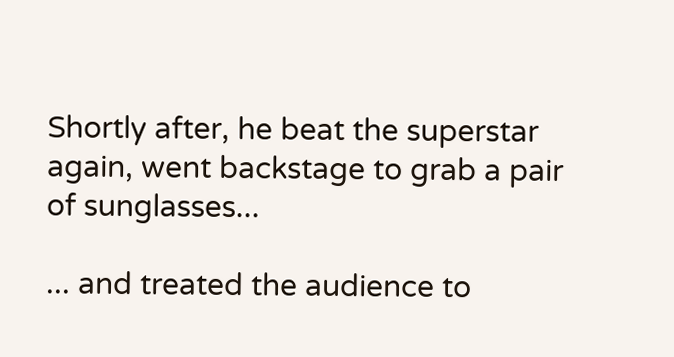Shortly after, he beat the superstar again, went backstage to grab a pair of sunglasses...

... and treated the audience to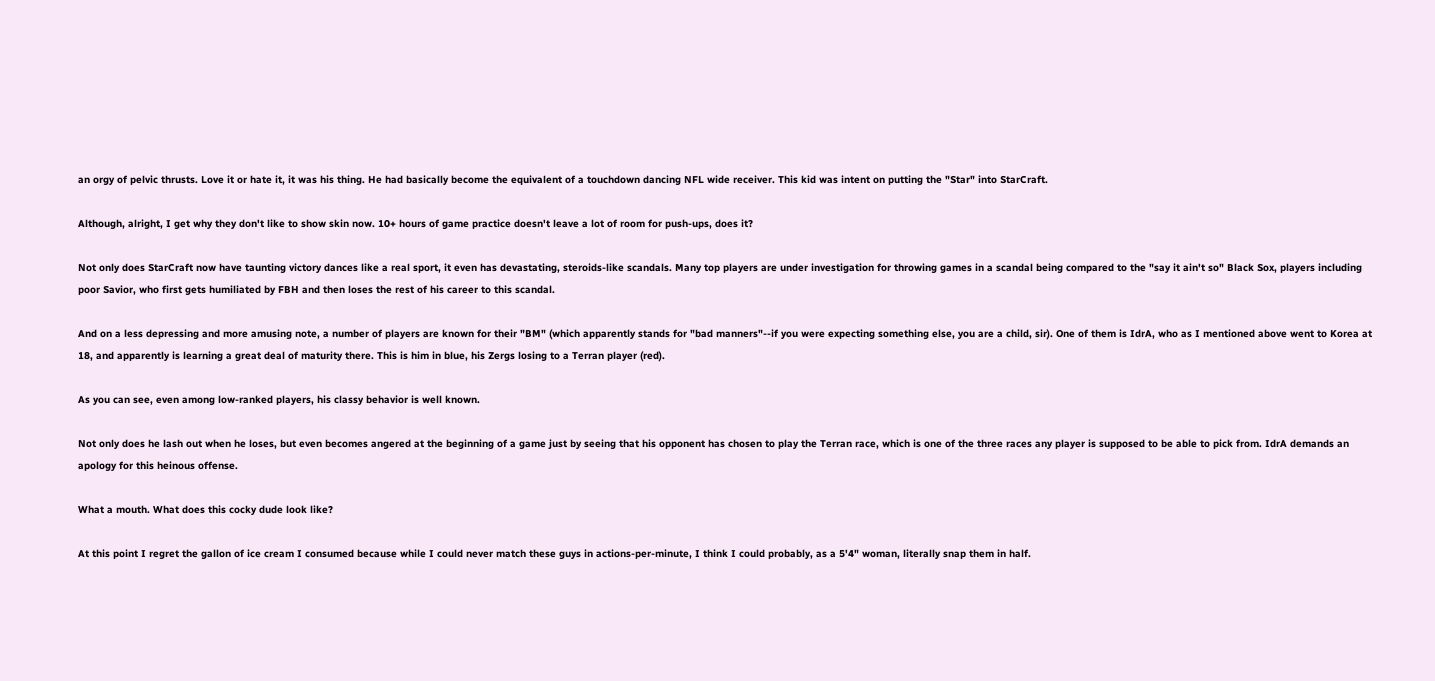an orgy of pelvic thrusts. Love it or hate it, it was his thing. He had basically become the equivalent of a touchdown dancing NFL wide receiver. This kid was intent on putting the "Star" into StarCraft.

Although, alright, I get why they don't like to show skin now. 10+ hours of game practice doesn't leave a lot of room for push-ups, does it?

Not only does StarCraft now have taunting victory dances like a real sport, it even has devastating, steroids-like scandals. Many top players are under investigation for throwing games in a scandal being compared to the "say it ain't so" Black Sox, players including poor Savior, who first gets humiliated by FBH and then loses the rest of his career to this scandal.

And on a less depressing and more amusing note, a number of players are known for their "BM" (which apparently stands for "bad manners"--if you were expecting something else, you are a child, sir). One of them is IdrA, who as I mentioned above went to Korea at 18, and apparently is learning a great deal of maturity there. This is him in blue, his Zergs losing to a Terran player (red).

As you can see, even among low-ranked players, his classy behavior is well known.

Not only does he lash out when he loses, but even becomes angered at the beginning of a game just by seeing that his opponent has chosen to play the Terran race, which is one of the three races any player is supposed to be able to pick from. IdrA demands an apology for this heinous offense.

What a mouth. What does this cocky dude look like?

At this point I regret the gallon of ice cream I consumed because while I could never match these guys in actions-per-minute, I think I could probably, as a 5'4" woman, literally snap them in half.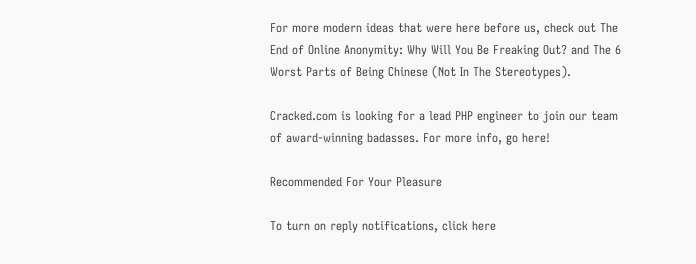For more modern ideas that were here before us, check out The End of Online Anonymity: Why Will You Be Freaking Out? and The 6 Worst Parts of Being Chinese (Not In The Stereotypes).

Cracked.com is looking for a lead PHP engineer to join our team of award-winning badasses. For more info, go here!

Recommended For Your Pleasure

To turn on reply notifications, click here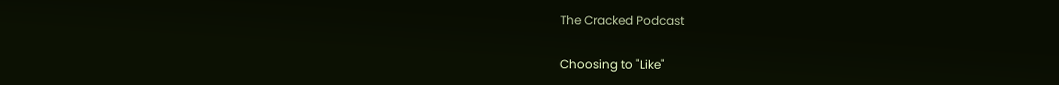The Cracked Podcast

Choosing to "Like"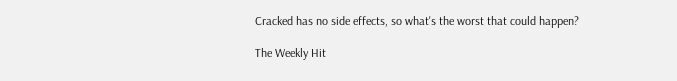Cracked has no side effects, so what's the worst that could happen?

The Weekly Hit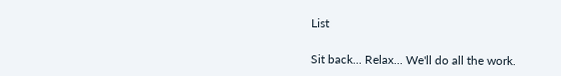List

Sit back... Relax... We'll do all the work.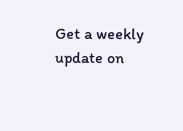Get a weekly update on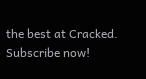the best at Cracked. Subscribe now!